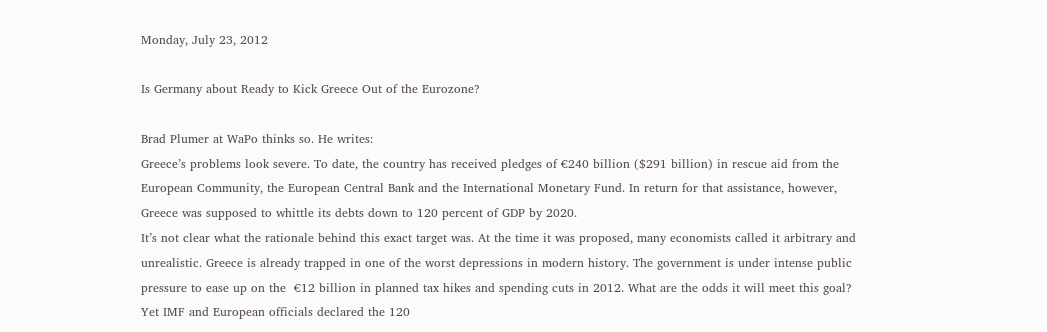Monday, July 23, 2012

Is Germany about Ready to Kick Greece Out of the Eurozone?

Brad Plumer at WaPo thinks so. He writes:
Greece’s problems look severe. To date, the country has received pledges of €240 billion ($291 billion) in rescue aid from the European Community, the European Central Bank and the International Monetary Fund. In return for that assistance, however, Greece was supposed to whittle its debts down to 120 percent of GDP by 2020.
It’s not clear what the rationale behind this exact target was. At the time it was proposed, many economists called it arbitrary and unrealistic. Greece is already trapped in one of the worst depressions in modern history. The government is under intense public pressure to ease up on the  €12 billion in planned tax hikes and spending cuts in 2012. What are the odds it will meet this goal?
Yet IMF and European officials declared the 120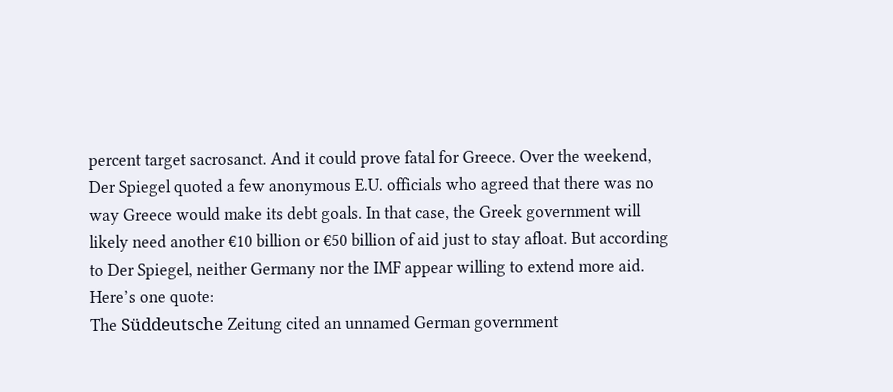percent target sacrosanct. And it could prove fatal for Greece. Over the weekend, Der Spiegel quoted a few anonymous E.U. officials who agreed that there was no way Greece would make its debt goals. In that case, the Greek government will likely need another €10 billion or €50 billion of aid just to stay afloat. But according to Der Spiegel, neither Germany nor the IMF appear willing to extend more aid. Here’s one quote:
The Süddeutsche Zeitung cited an unnamed German government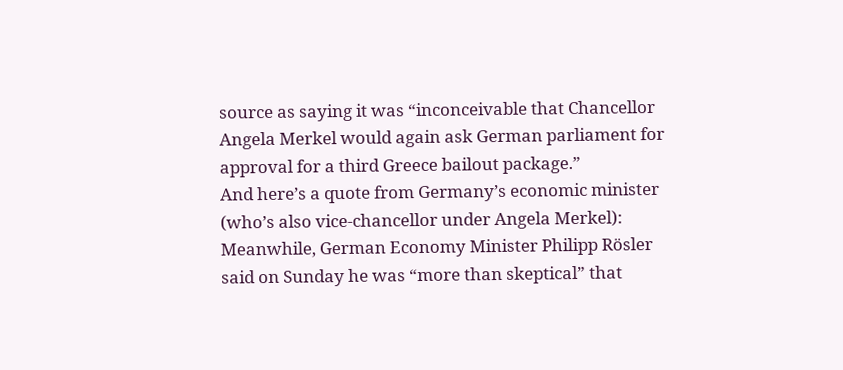source as saying it was “inconceivable that Chancellor Angela Merkel would again ask German parliament for approval for a third Greece bailout package.”
And here’s a quote from Germany’s economic minister (who’s also vice-chancellor under Angela Merkel):
Meanwhile, German Economy Minister Philipp Rösler said on Sunday he was “more than skeptical” that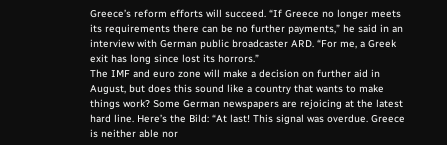Greece’s reform efforts will succeed. “If Greece no longer meets its requirements there can be no further payments,” he said in an interview with German public broadcaster ARD. “For me, a Greek exit has long since lost its horrors.”
The IMF and euro zone will make a decision on further aid in August, but does this sound like a country that wants to make things work? Some German newspapers are rejoicing at the latest hard line. Here’s the Bild: “At last! This signal was overdue. Greece is neither able nor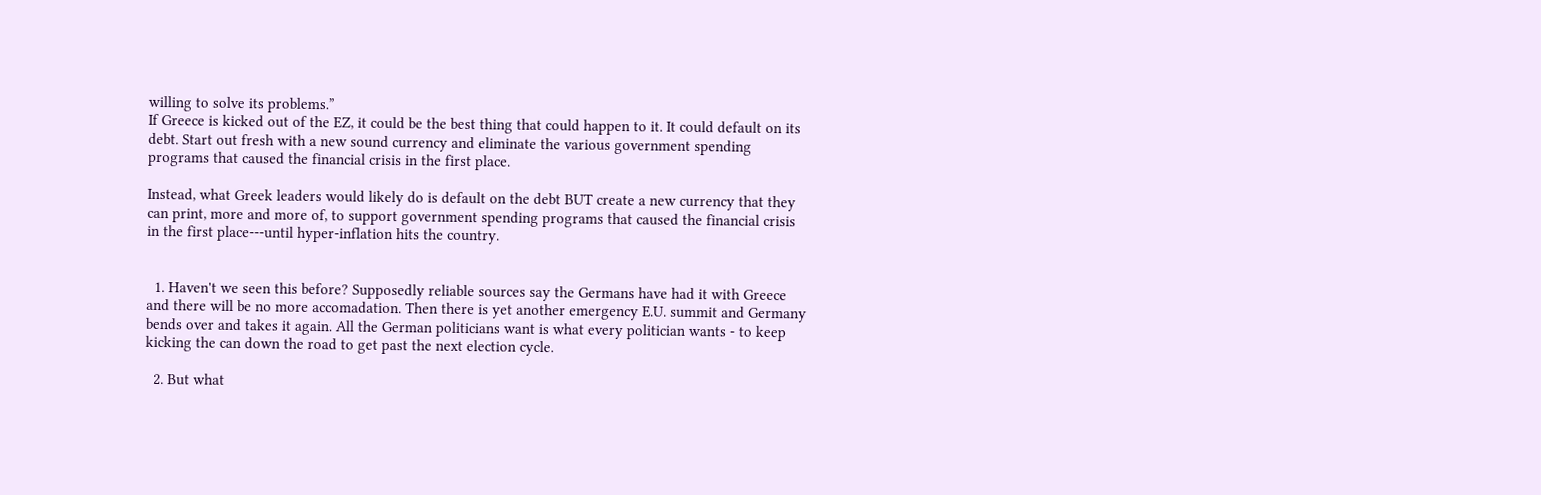willing to solve its problems.”
If Greece is kicked out of the EZ, it could be the best thing that could happen to it. It could default on its debt. Start out fresh with a new sound currency and eliminate the various government spending programs that caused the financial crisis in the first place.

Instead, what Greek leaders would likely do is default on the debt BUT create a new currency that they can print, more and more of, to support government spending programs that caused the financial crisis in the first place---until hyper-inflation hits the country.


  1. Haven't we seen this before? Supposedly reliable sources say the Germans have had it with Greece and there will be no more accomadation. Then there is yet another emergency E.U. summit and Germany bends over and takes it again. All the German politicians want is what every politician wants - to keep kicking the can down the road to get past the next election cycle.

  2. But what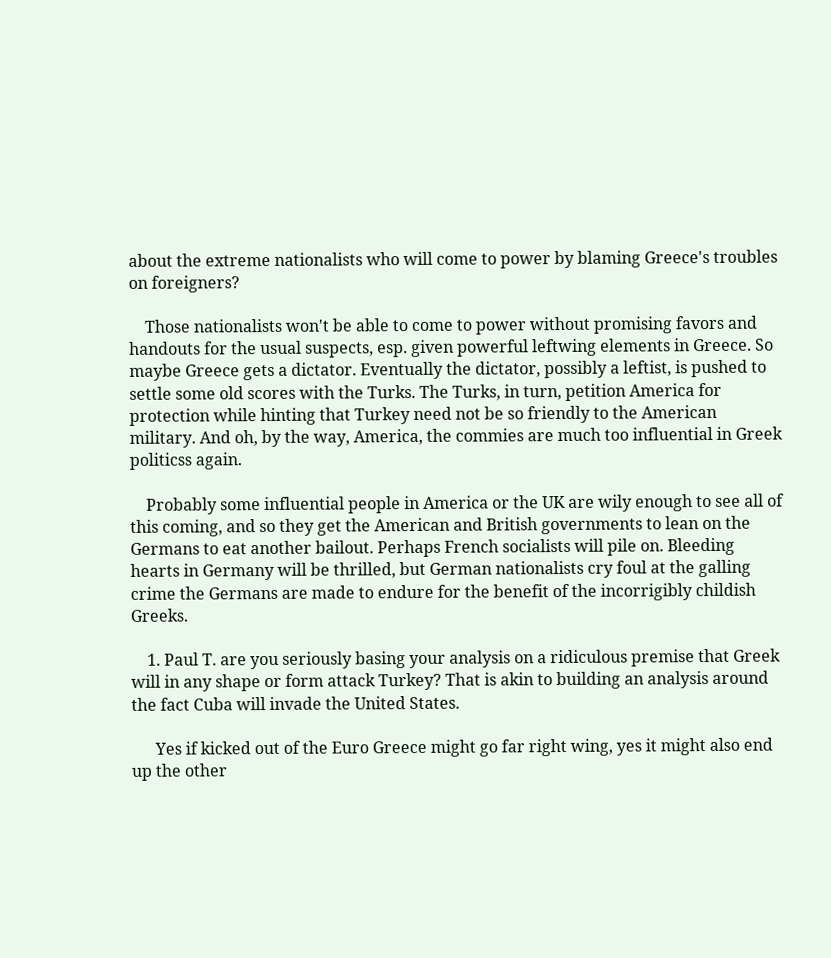about the extreme nationalists who will come to power by blaming Greece's troubles on foreigners?

    Those nationalists won't be able to come to power without promising favors and handouts for the usual suspects, esp. given powerful leftwing elements in Greece. So maybe Greece gets a dictator. Eventually the dictator, possibly a leftist, is pushed to settle some old scores with the Turks. The Turks, in turn, petition America for protection while hinting that Turkey need not be so friendly to the American military. And oh, by the way, America, the commies are much too influential in Greek politicss again.

    Probably some influential people in America or the UK are wily enough to see all of this coming, and so they get the American and British governments to lean on the Germans to eat another bailout. Perhaps French socialists will pile on. Bleeding hearts in Germany will be thrilled, but German nationalists cry foul at the galling crime the Germans are made to endure for the benefit of the incorrigibly childish Greeks.

    1. Paul T. are you seriously basing your analysis on a ridiculous premise that Greek will in any shape or form attack Turkey? That is akin to building an analysis around the fact Cuba will invade the United States.

      Yes if kicked out of the Euro Greece might go far right wing, yes it might also end up the other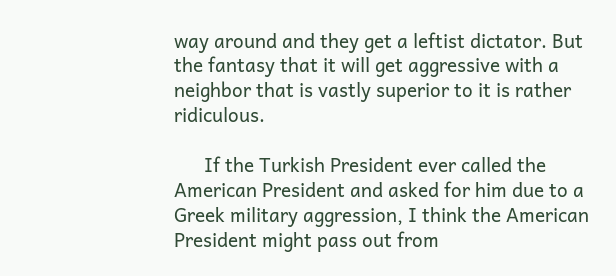way around and they get a leftist dictator. But the fantasy that it will get aggressive with a neighbor that is vastly superior to it is rather ridiculous.

      If the Turkish President ever called the American President and asked for him due to a Greek military aggression, I think the American President might pass out from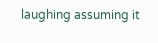laughing assuming it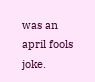was an april fools joke.